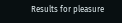Results for pleasure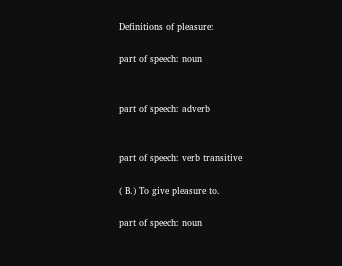Definitions of pleasure:

part of speech: noun


part of speech: adverb


part of speech: verb transitive

( B.) To give pleasure to.

part of speech: noun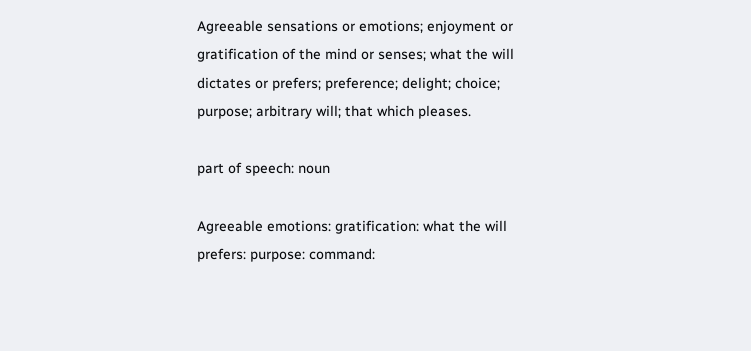Agreeable sensations or emotions; enjoyment or gratification of the mind or senses; what the will dictates or prefers; preference; delight; choice; purpose; arbitrary will; that which pleases.

part of speech: noun

Agreeable emotions: gratification: what the will prefers: purpose: command: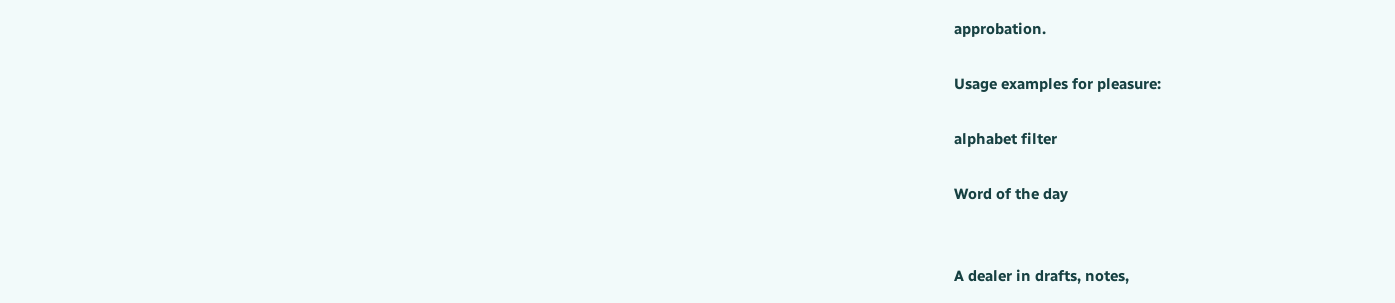approbation.

Usage examples for pleasure:

alphabet filter

Word of the day


A dealer in drafts, notes,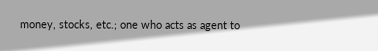money, stocks, etc.; one who acts as agent to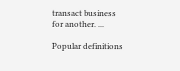transact business for another. ...

Popular definitions